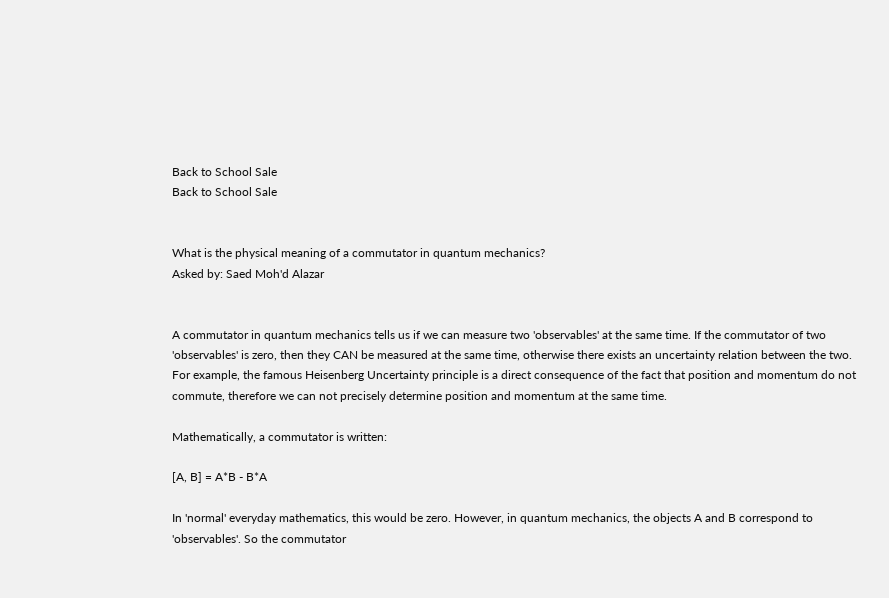Back to School Sale
Back to School Sale


What is the physical meaning of a commutator in quantum mechanics?
Asked by: Saed Moh'd Alazar


A commutator in quantum mechanics tells us if we can measure two 'observables' at the same time. If the commutator of two 'observables' is zero, then they CAN be measured at the same time, otherwise there exists an uncertainty relation between the two. For example, the famous Heisenberg Uncertainty principle is a direct consequence of the fact that position and momentum do not commute, therefore we can not precisely determine position and momentum at the same time.

Mathematically, a commutator is written:

[A, B] = A*B - B*A

In 'normal' everyday mathematics, this would be zero. However, in quantum mechanics, the objects A and B correspond to 'observables'. So the commutator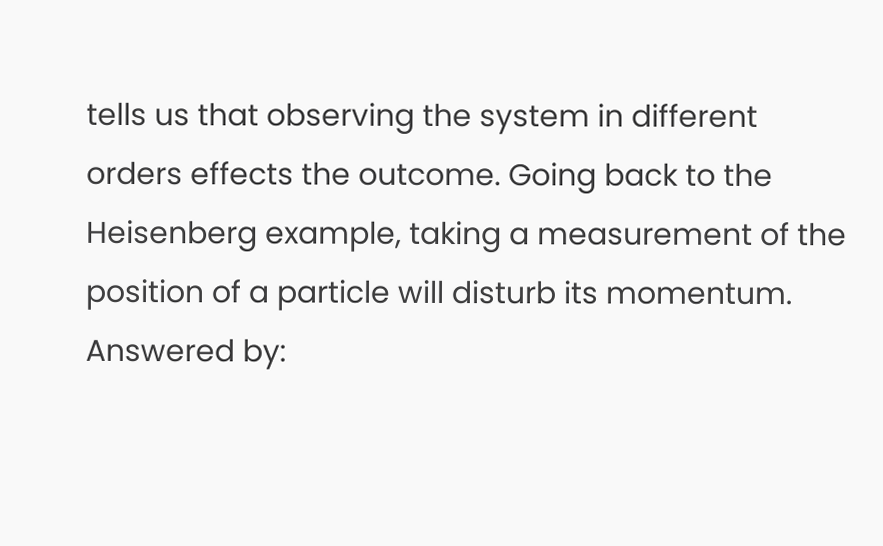tells us that observing the system in different orders effects the outcome. Going back to the Heisenberg example, taking a measurement of the position of a particle will disturb its momentum.
Answered by: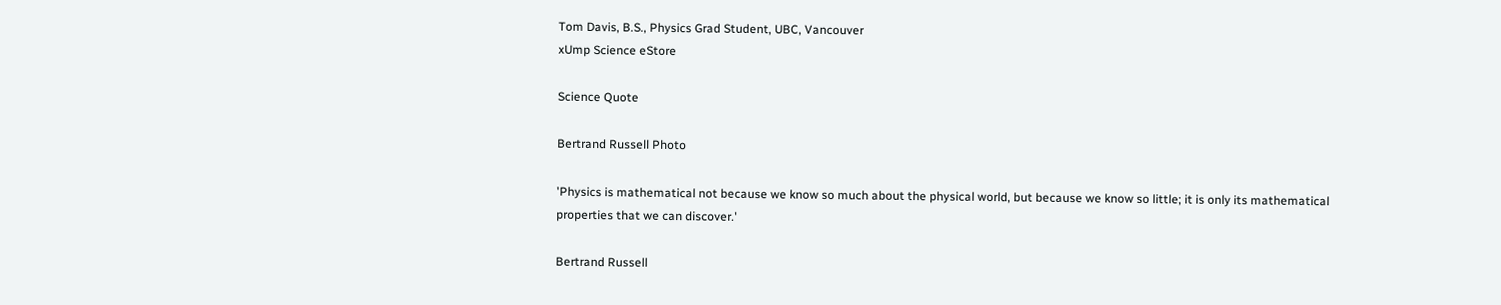Tom Davis, B.S., Physics Grad Student, UBC, Vancouver
xUmp Science eStore

Science Quote

Bertrand Russell Photo

'Physics is mathematical not because we know so much about the physical world, but because we know so little; it is only its mathematical properties that we can discover.'

Bertrand Russell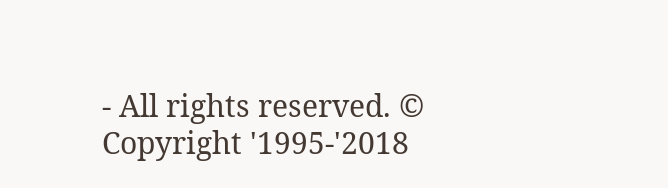- All rights reserved. © Copyright '1995-'2018